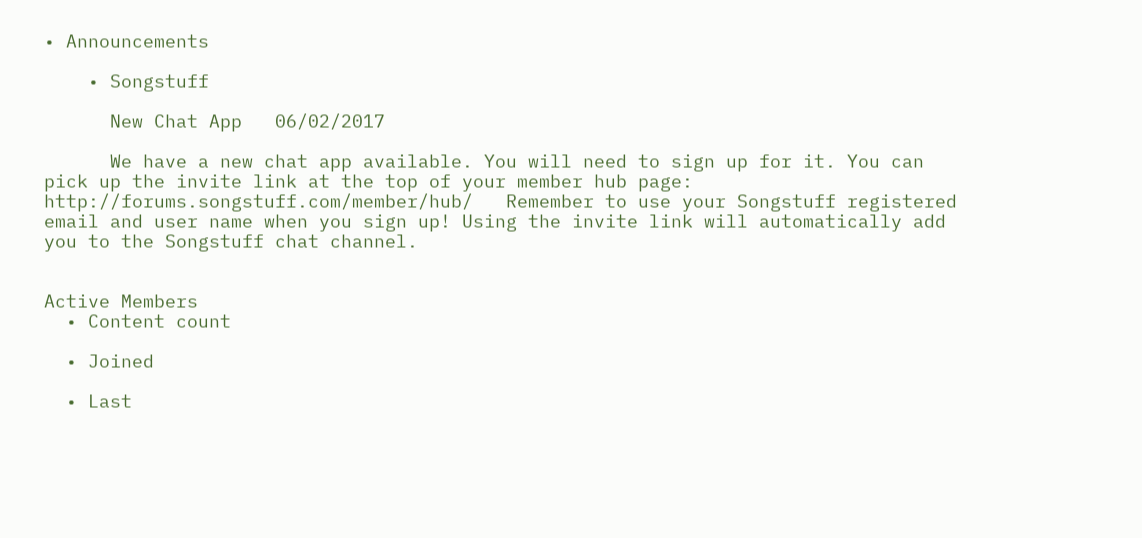• Announcements

    • Songstuff

      New Chat App   06/02/2017

      We have a new chat app available. You will need to sign up for it. You can pick up the invite link at the top of your member hub page:   http://forums.songstuff.com/member/hub/   Remember to use your Songstuff registered email and user name when you sign up! Using the invite link will automatically add you to the Songstuff chat channel.


Active Members
  • Content count

  • Joined

  • Last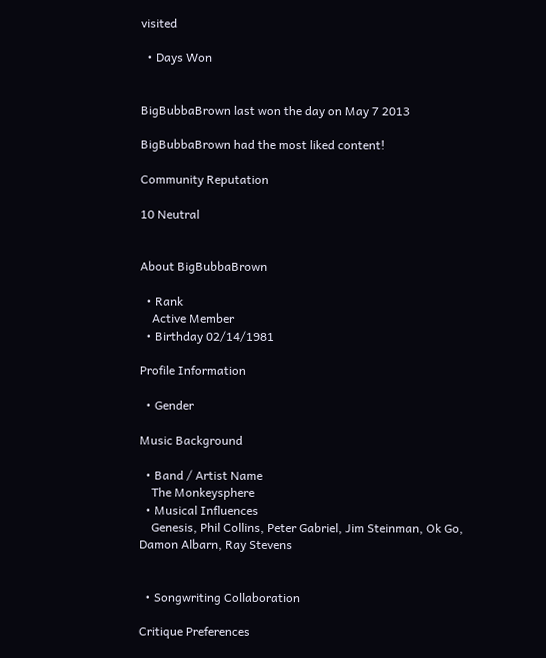visited

  • Days Won


BigBubbaBrown last won the day on May 7 2013

BigBubbaBrown had the most liked content!

Community Reputation

10 Neutral


About BigBubbaBrown

  • Rank
    Active Member
  • Birthday 02/14/1981

Profile Information

  • Gender

Music Background

  • Band / Artist Name
    The Monkeysphere
  • Musical Influences
    Genesis, Phil Collins, Peter Gabriel, Jim Steinman, Ok Go, Damon Albarn, Ray Stevens


  • Songwriting Collaboration

Critique Preferences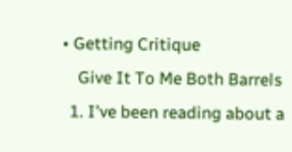• Getting Critique
    Give It To Me Both Barrels
  1. I've been reading about a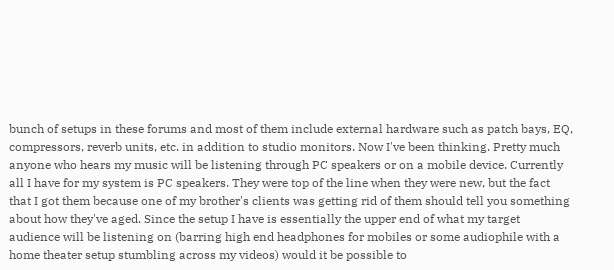bunch of setups in these forums and most of them include external hardware such as patch bays, EQ, compressors, reverb units, etc. in addition to studio monitors. Now I've been thinking. Pretty much anyone who hears my music will be listening through PC speakers or on a mobile device. Currently all I have for my system is PC speakers. They were top of the line when they were new, but the fact that I got them because one of my brother's clients was getting rid of them should tell you something about how they've aged. Since the setup I have is essentially the upper end of what my target audience will be listening on (barring high end headphones for mobiles or some audiophile with a home theater setup stumbling across my videos) would it be possible to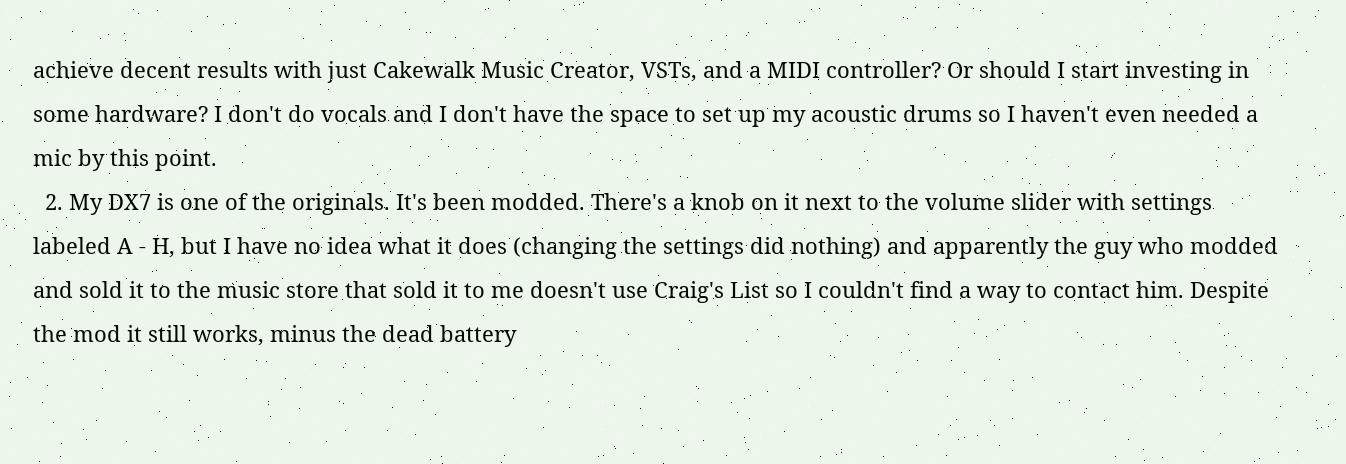achieve decent results with just Cakewalk Music Creator, VSTs, and a MIDI controller? Or should I start investing in some hardware? I don't do vocals and I don't have the space to set up my acoustic drums so I haven't even needed a mic by this point.
  2. My DX7 is one of the originals. It's been modded. There's a knob on it next to the volume slider with settings labeled A - H, but I have no idea what it does (changing the settings did nothing) and apparently the guy who modded and sold it to the music store that sold it to me doesn't use Craig's List so I couldn't find a way to contact him. Despite the mod it still works, minus the dead battery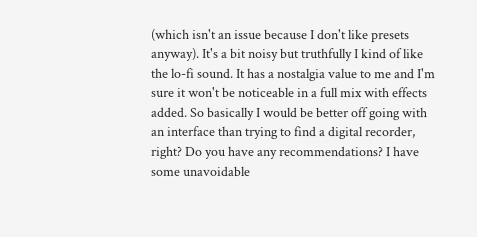(which isn't an issue because I don't like presets anyway). It's a bit noisy but truthfully I kind of like the lo-fi sound. It has a nostalgia value to me and I'm sure it won't be noticeable in a full mix with effects added. So basically I would be better off going with an interface than trying to find a digital recorder, right? Do you have any recommendations? I have some unavoidable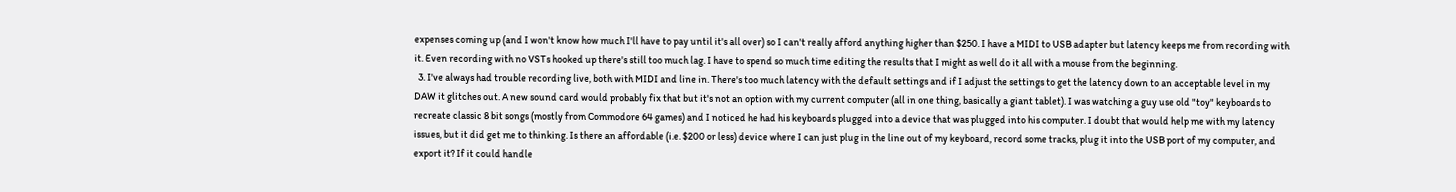expenses coming up (and I won't know how much I'll have to pay until it's all over) so I can't really afford anything higher than $250. I have a MIDI to USB adapter but latency keeps me from recording with it. Even recording with no VSTs hooked up there's still too much lag. I have to spend so much time editing the results that I might as well do it all with a mouse from the beginning.
  3. I've always had trouble recording live, both with MIDI and line in. There's too much latency with the default settings and if I adjust the settings to get the latency down to an acceptable level in my DAW it glitches out. A new sound card would probably fix that but it's not an option with my current computer (all in one thing, basically a giant tablet). I was watching a guy use old "toy" keyboards to recreate classic 8 bit songs (mostly from Commodore 64 games) and I noticed he had his keyboards plugged into a device that was plugged into his computer. I doubt that would help me with my latency issues, but it did get me to thinking. Is there an affordable (i.e. $200 or less) device where I can just plug in the line out of my keyboard, record some tracks, plug it into the USB port of my computer, and export it? If it could handle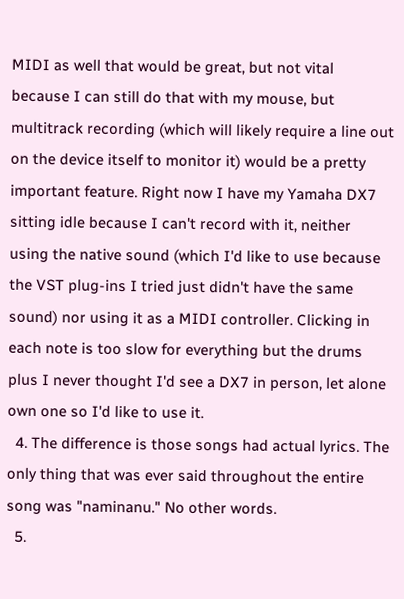MIDI as well that would be great, but not vital because I can still do that with my mouse, but multitrack recording (which will likely require a line out on the device itself to monitor it) would be a pretty important feature. Right now I have my Yamaha DX7 sitting idle because I can't record with it, neither using the native sound (which I'd like to use because the VST plug-ins I tried just didn't have the same sound) nor using it as a MIDI controller. Clicking in each note is too slow for everything but the drums plus I never thought I'd see a DX7 in person, let alone own one so I'd like to use it.
  4. The difference is those songs had actual lyrics. The only thing that was ever said throughout the entire song was "naminanu." No other words.
  5.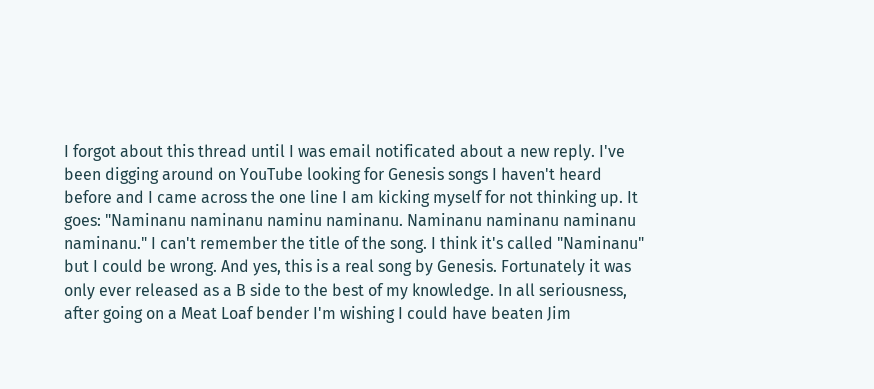I forgot about this thread until I was email notificated about a new reply. I've been digging around on YouTube looking for Genesis songs I haven't heard before and I came across the one line I am kicking myself for not thinking up. It goes: "Naminanu naminanu naminu naminanu. Naminanu naminanu naminanu naminanu." I can't remember the title of the song. I think it's called "Naminanu" but I could be wrong. And yes, this is a real song by Genesis. Fortunately it was only ever released as a B side to the best of my knowledge. In all seriousness, after going on a Meat Loaf bender I'm wishing I could have beaten Jim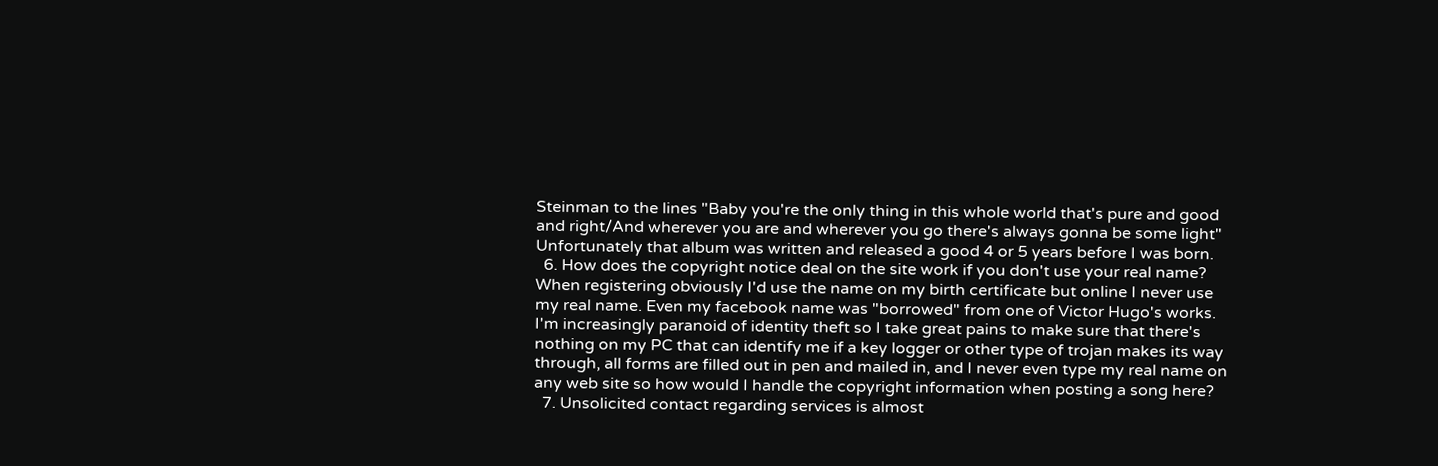Steinman to the lines "Baby you're the only thing in this whole world that's pure and good and right/And wherever you are and wherever you go there's always gonna be some light" Unfortunately that album was written and released a good 4 or 5 years before I was born.
  6. How does the copyright notice deal on the site work if you don't use your real name? When registering obviously I'd use the name on my birth certificate but online I never use my real name. Even my facebook name was "borrowed" from one of Victor Hugo's works. I'm increasingly paranoid of identity theft so I take great pains to make sure that there's nothing on my PC that can identify me if a key logger or other type of trojan makes its way through, all forms are filled out in pen and mailed in, and I never even type my real name on any web site so how would I handle the copyright information when posting a song here?
  7. Unsolicited contact regarding services is almost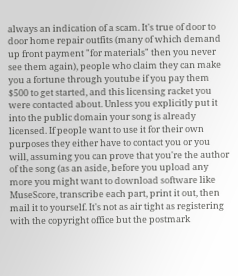always an indication of a scam. It's true of door to door home repair outfits (many of which demand up front payment "for materials" then you never see them again), people who claim they can make you a fortune through youtube if you pay them $500 to get started, and this licensing racket you were contacted about. Unless you explicitly put it into the public domain your song is already licensed. If people want to use it for their own purposes they either have to contact you or you will, assuming you can prove that you're the author of the song (as an aside, before you upload any more you might want to download software like MuseScore, transcribe each part, print it out, then mail it to yourself. It's not as air tight as registering with the copyright office but the postmark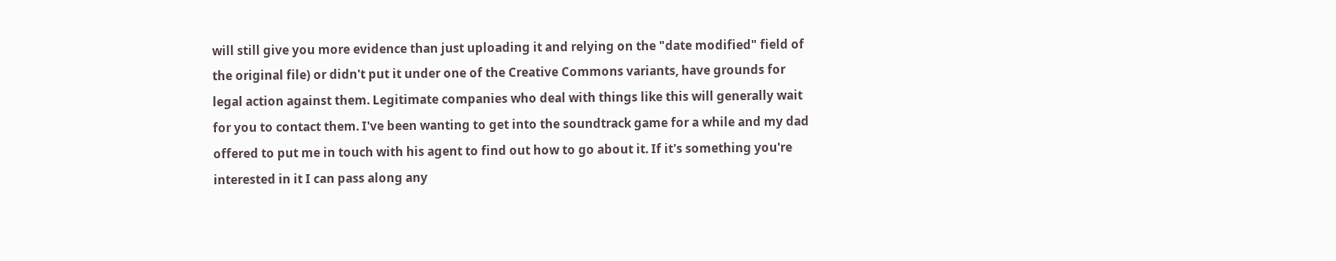will still give you more evidence than just uploading it and relying on the "date modified" field of the original file) or didn't put it under one of the Creative Commons variants, have grounds for legal action against them. Legitimate companies who deal with things like this will generally wait for you to contact them. I've been wanting to get into the soundtrack game for a while and my dad offered to put me in touch with his agent to find out how to go about it. If it's something you're interested in it I can pass along any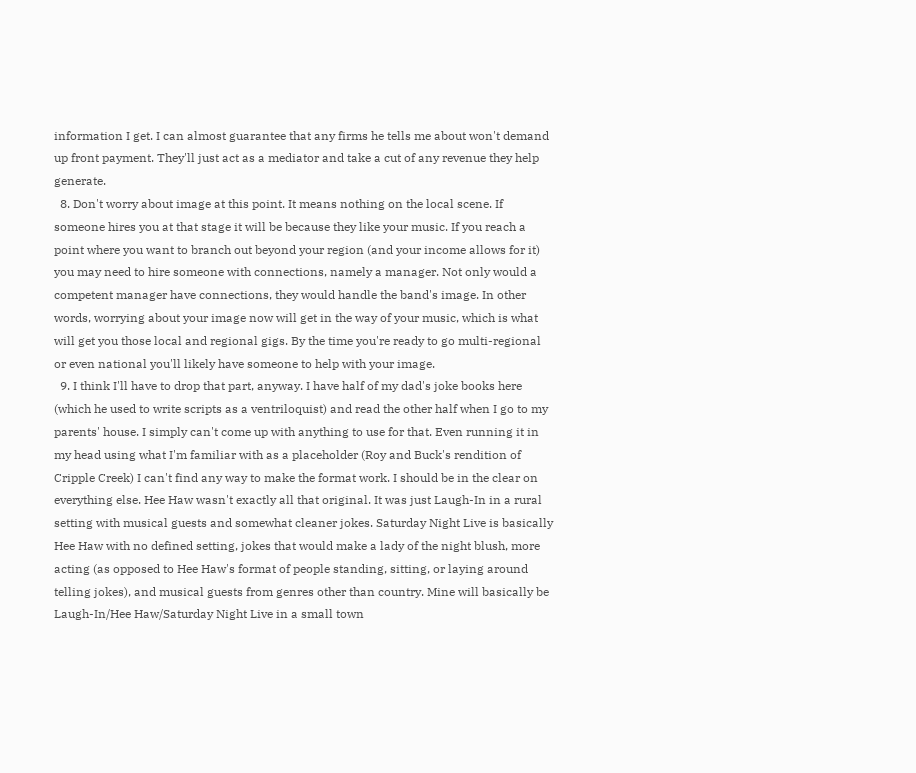information I get. I can almost guarantee that any firms he tells me about won't demand up front payment. They'll just act as a mediator and take a cut of any revenue they help generate.
  8. Don't worry about image at this point. It means nothing on the local scene. If someone hires you at that stage it will be because they like your music. If you reach a point where you want to branch out beyond your region (and your income allows for it) you may need to hire someone with connections, namely a manager. Not only would a competent manager have connections, they would handle the band's image. In other words, worrying about your image now will get in the way of your music, which is what will get you those local and regional gigs. By the time you're ready to go multi-regional or even national you'll likely have someone to help with your image.
  9. I think I'll have to drop that part, anyway. I have half of my dad's joke books here (which he used to write scripts as a ventriloquist) and read the other half when I go to my parents' house. I simply can't come up with anything to use for that. Even running it in my head using what I'm familiar with as a placeholder (Roy and Buck's rendition of Cripple Creek) I can't find any way to make the format work. I should be in the clear on everything else. Hee Haw wasn't exactly all that original. It was just Laugh-In in a rural setting with musical guests and somewhat cleaner jokes. Saturday Night Live is basically Hee Haw with no defined setting, jokes that would make a lady of the night blush, more acting (as opposed to Hee Haw's format of people standing, sitting, or laying around telling jokes), and musical guests from genres other than country. Mine will basically be Laugh-In/Hee Haw/Saturday Night Live in a small town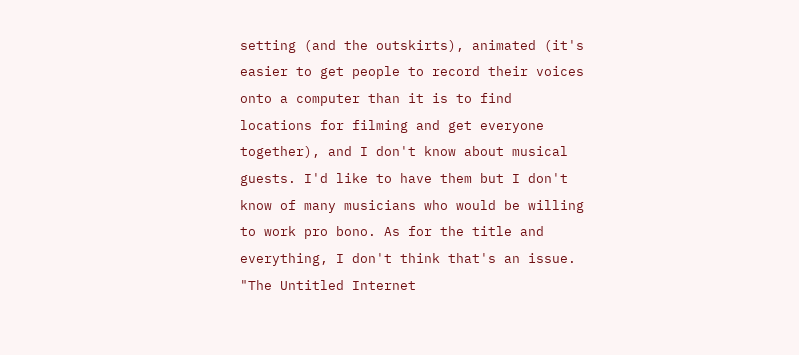setting (and the outskirts), animated (it's easier to get people to record their voices onto a computer than it is to find locations for filming and get everyone together), and I don't know about musical guests. I'd like to have them but I don't know of many musicians who would be willing to work pro bono. As for the title and everything, I don't think that's an issue. "The Untitled Internet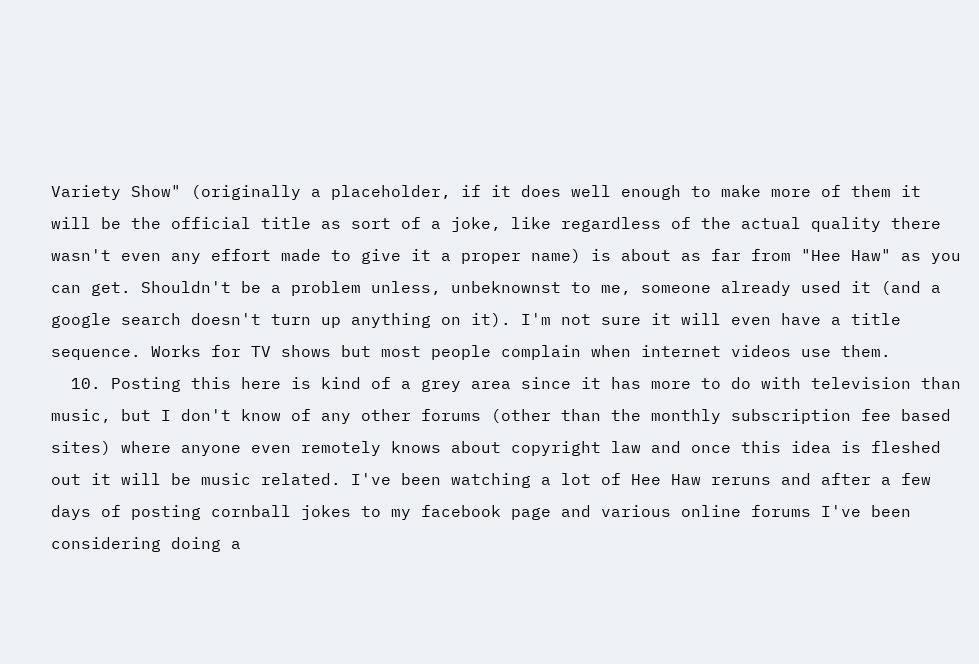Variety Show" (originally a placeholder, if it does well enough to make more of them it will be the official title as sort of a joke, like regardless of the actual quality there wasn't even any effort made to give it a proper name) is about as far from "Hee Haw" as you can get. Shouldn't be a problem unless, unbeknownst to me, someone already used it (and a google search doesn't turn up anything on it). I'm not sure it will even have a title sequence. Works for TV shows but most people complain when internet videos use them.
  10. Posting this here is kind of a grey area since it has more to do with television than music, but I don't know of any other forums (other than the monthly subscription fee based sites) where anyone even remotely knows about copyright law and once this idea is fleshed out it will be music related. I've been watching a lot of Hee Haw reruns and after a few days of posting cornball jokes to my facebook page and various online forums I've been considering doing a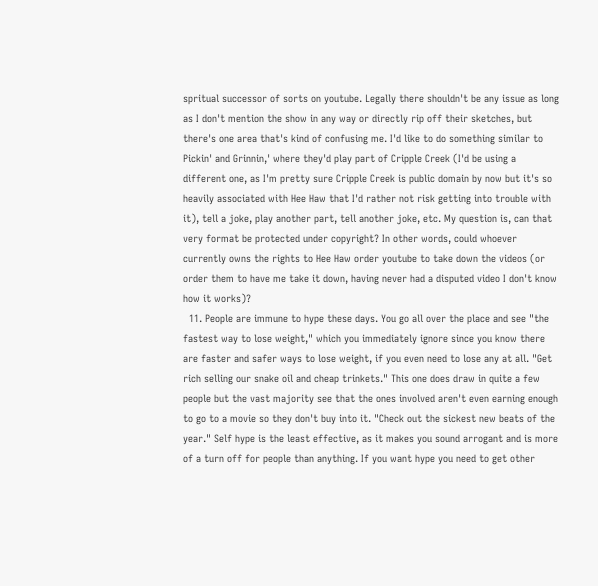spritual successor of sorts on youtube. Legally there shouldn't be any issue as long as I don't mention the show in any way or directly rip off their sketches, but there's one area that's kind of confusing me. I'd like to do something similar to Pickin' and Grinnin,' where they'd play part of Cripple Creek (I'd be using a different one, as I'm pretty sure Cripple Creek is public domain by now but it's so heavily associated with Hee Haw that I'd rather not risk getting into trouble with it), tell a joke, play another part, tell another joke, etc. My question is, can that very format be protected under copyright? In other words, could whoever currently owns the rights to Hee Haw order youtube to take down the videos (or order them to have me take it down, having never had a disputed video I don't know how it works)?
  11. People are immune to hype these days. You go all over the place and see "the fastest way to lose weight," which you immediately ignore since you know there are faster and safer ways to lose weight, if you even need to lose any at all. "Get rich selling our snake oil and cheap trinkets." This one does draw in quite a few people but the vast majority see that the ones involved aren't even earning enough to go to a movie so they don't buy into it. "Check out the sickest new beats of the year." Self hype is the least effective, as it makes you sound arrogant and is more of a turn off for people than anything. If you want hype you need to get other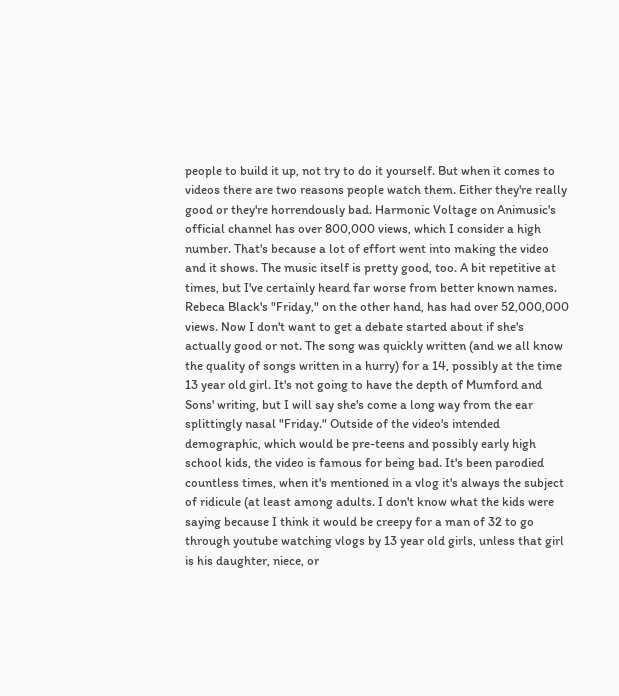people to build it up, not try to do it yourself. But when it comes to videos there are two reasons people watch them. Either they're really good or they're horrendously bad. Harmonic Voltage on Animusic's official channel has over 800,000 views, which I consider a high number. That's because a lot of effort went into making the video and it shows. The music itself is pretty good, too. A bit repetitive at times, but I've certainly heard far worse from better known names. Rebeca Black's "Friday," on the other hand, has had over 52,000,000 views. Now I don't want to get a debate started about if she's actually good or not. The song was quickly written (and we all know the quality of songs written in a hurry) for a 14, possibly at the time 13 year old girl. It's not going to have the depth of Mumford and Sons' writing, but I will say she's come a long way from the ear splittingly nasal "Friday." Outside of the video's intended demographic, which would be pre-teens and possibly early high school kids, the video is famous for being bad. It's been parodied countless times, when it's mentioned in a vlog it's always the subject of ridicule (at least among adults. I don't know what the kids were saying because I think it would be creepy for a man of 32 to go through youtube watching vlogs by 13 year old girls, unless that girl is his daughter, niece, or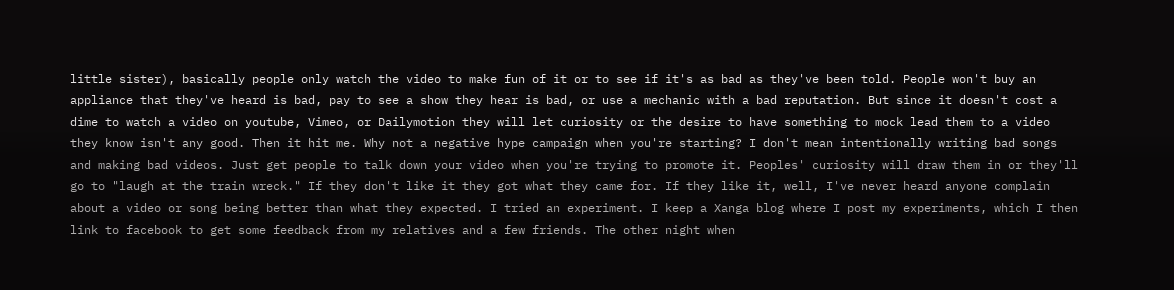little sister), basically people only watch the video to make fun of it or to see if it's as bad as they've been told. People won't buy an appliance that they've heard is bad, pay to see a show they hear is bad, or use a mechanic with a bad reputation. But since it doesn't cost a dime to watch a video on youtube, Vimeo, or Dailymotion they will let curiosity or the desire to have something to mock lead them to a video they know isn't any good. Then it hit me. Why not a negative hype campaign when you're starting? I don't mean intentionally writing bad songs and making bad videos. Just get people to talk down your video when you're trying to promote it. Peoples' curiosity will draw them in or they'll go to "laugh at the train wreck." If they don't like it they got what they came for. If they like it, well, I've never heard anyone complain about a video or song being better than what they expected. I tried an experiment. I keep a Xanga blog where I post my experiments, which I then link to facebook to get some feedback from my relatives and a few friends. The other night when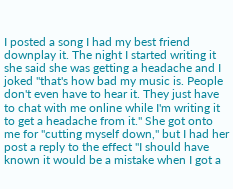I posted a song I had my best friend downplay it. The night I started writing it she said she was getting a headache and I joked "that's how bad my music is. People don't even have to hear it. They just have to chat with me online while I'm writing it to get a headache from it." She got onto me for "cutting myself down," but I had her post a reply to the effect "I should have known it would be a mistake when I got a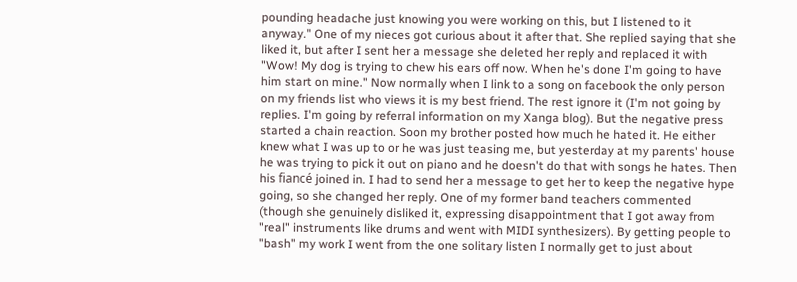pounding headache just knowing you were working on this, but I listened to it anyway." One of my nieces got curious about it after that. She replied saying that she liked it, but after I sent her a message she deleted her reply and replaced it with "Wow! My dog is trying to chew his ears off now. When he's done I'm going to have him start on mine." Now normally when I link to a song on facebook the only person on my friends list who views it is my best friend. The rest ignore it (I'm not going by replies. I'm going by referral information on my Xanga blog). But the negative press started a chain reaction. Soon my brother posted how much he hated it. He either knew what I was up to or he was just teasing me, but yesterday at my parents' house he was trying to pick it out on piano and he doesn't do that with songs he hates. Then his fiancé joined in. I had to send her a message to get her to keep the negative hype going, so she changed her reply. One of my former band teachers commented (though she genuinely disliked it, expressing disappointment that I got away from "real" instruments like drums and went with MIDI synthesizers). By getting people to "bash" my work I went from the one solitary listen I normally get to just about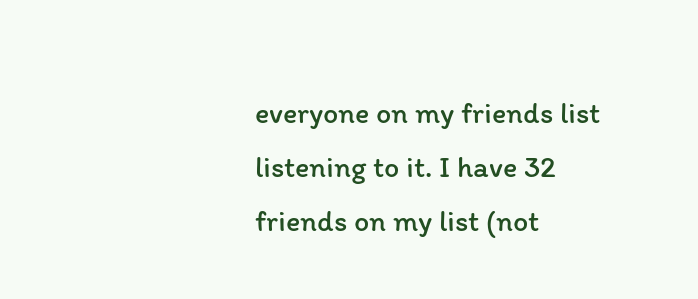everyone on my friends list listening to it. I have 32 friends on my list (not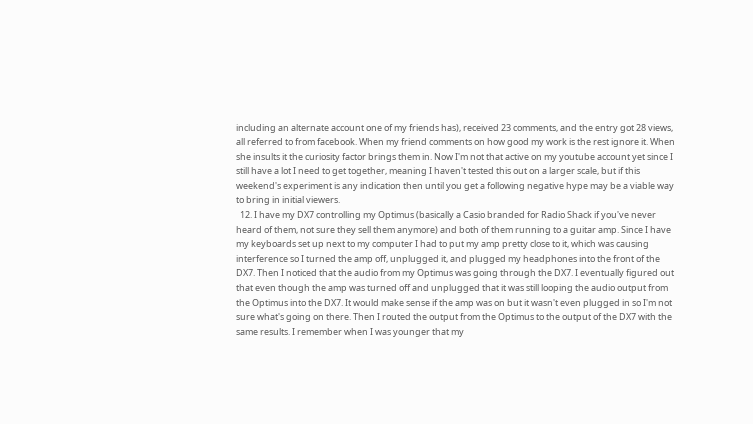including an alternate account one of my friends has), received 23 comments, and the entry got 28 views, all referred to from facebook. When my friend comments on how good my work is the rest ignore it. When she insults it the curiosity factor brings them in. Now I'm not that active on my youtube account yet since I still have a lot I need to get together, meaning I haven't tested this out on a larger scale, but if this weekend's experiment is any indication then until you get a following negative hype may be a viable way to bring in initial viewers.
  12. I have my DX7 controlling my Optimus (basically a Casio branded for Radio Shack if you've never heard of them, not sure they sell them anymore) and both of them running to a guitar amp. Since I have my keyboards set up next to my computer I had to put my amp pretty close to it, which was causing interference so I turned the amp off, unplugged it, and plugged my headphones into the front of the DX7. Then I noticed that the audio from my Optimus was going through the DX7. I eventually figured out that even though the amp was turned off and unplugged that it was still looping the audio output from the Optimus into the DX7. It would make sense if the amp was on but it wasn't even plugged in so I'm not sure what's going on there. Then I routed the output from the Optimus to the output of the DX7 with the same results. I remember when I was younger that my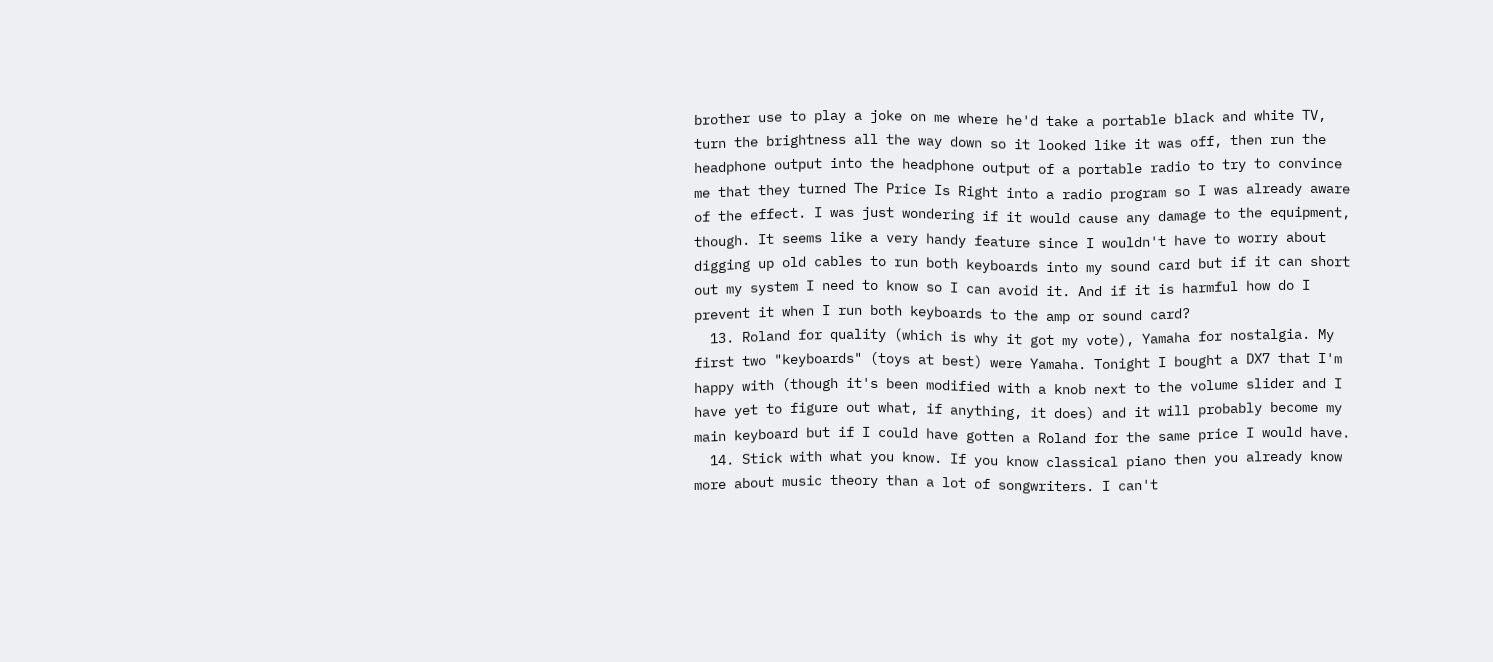brother use to play a joke on me where he'd take a portable black and white TV, turn the brightness all the way down so it looked like it was off, then run the headphone output into the headphone output of a portable radio to try to convince me that they turned The Price Is Right into a radio program so I was already aware of the effect. I was just wondering if it would cause any damage to the equipment, though. It seems like a very handy feature since I wouldn't have to worry about digging up old cables to run both keyboards into my sound card but if it can short out my system I need to know so I can avoid it. And if it is harmful how do I prevent it when I run both keyboards to the amp or sound card?
  13. Roland for quality (which is why it got my vote), Yamaha for nostalgia. My first two "keyboards" (toys at best) were Yamaha. Tonight I bought a DX7 that I'm happy with (though it's been modified with a knob next to the volume slider and I have yet to figure out what, if anything, it does) and it will probably become my main keyboard but if I could have gotten a Roland for the same price I would have.
  14. Stick with what you know. If you know classical piano then you already know more about music theory than a lot of songwriters. I can't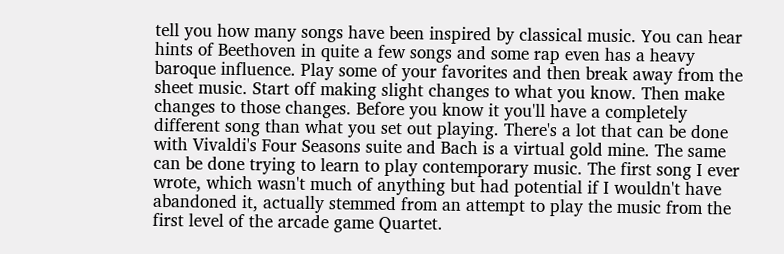tell you how many songs have been inspired by classical music. You can hear hints of Beethoven in quite a few songs and some rap even has a heavy baroque influence. Play some of your favorites and then break away from the sheet music. Start off making slight changes to what you know. Then make changes to those changes. Before you know it you'll have a completely different song than what you set out playing. There's a lot that can be done with Vivaldi's Four Seasons suite and Bach is a virtual gold mine. The same can be done trying to learn to play contemporary music. The first song I ever wrote, which wasn't much of anything but had potential if I wouldn't have abandoned it, actually stemmed from an attempt to play the music from the first level of the arcade game Quartet.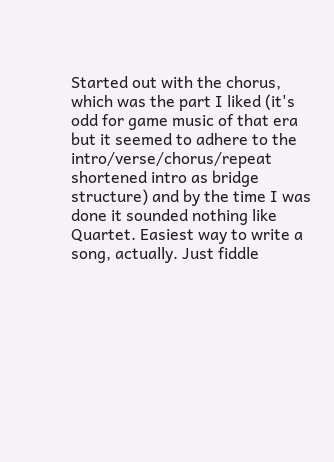Started out with the chorus, which was the part I liked (it's odd for game music of that era but it seemed to adhere to the intro/verse/chorus/repeat shortened intro as bridge structure) and by the time I was done it sounded nothing like Quartet. Easiest way to write a song, actually. Just fiddle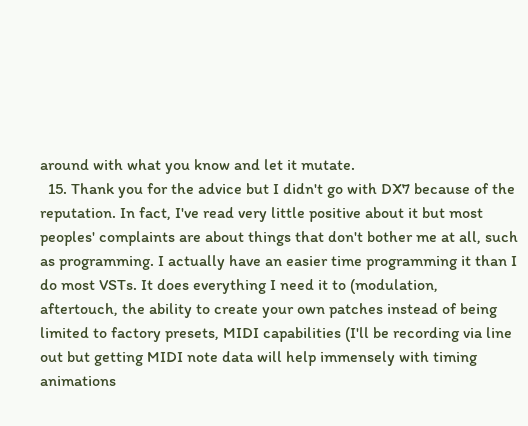around with what you know and let it mutate.
  15. Thank you for the advice but I didn't go with DX7 because of the reputation. In fact, I've read very little positive about it but most peoples' complaints are about things that don't bother me at all, such as programming. I actually have an easier time programming it than I do most VSTs. It does everything I need it to (modulation, aftertouch, the ability to create your own patches instead of being limited to factory presets, MIDI capabilities (I'll be recording via line out but getting MIDI note data will help immensely with timing animations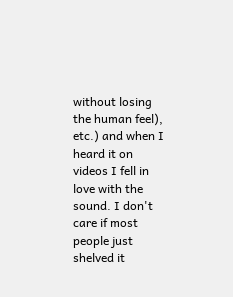without losing the human feel), etc.) and when I heard it on videos I fell in love with the sound. I don't care if most people just shelved it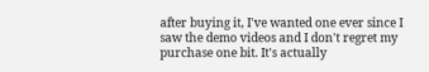after buying it, I've wanted one ever since I saw the demo videos and I don't regret my purchase one bit. It's actually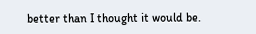better than I thought it would be.